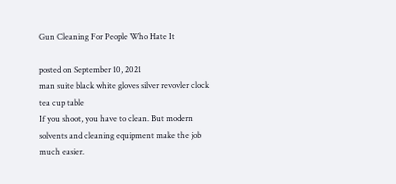Gun Cleaning For People Who Hate It

posted on September 10, 2021
man suite black white gloves silver revovler clock tea cup table
If you shoot, you have to clean. But modern solvents and cleaning equipment make the job much easier.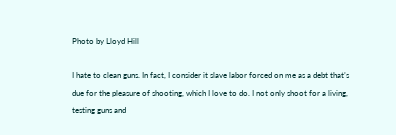Photo by Lloyd Hill

I hate to clean guns. In fact, I consider it slave labor forced on me as a debt that’s due for the pleasure of shooting, which I love to do. I not only shoot for a living, testing guns and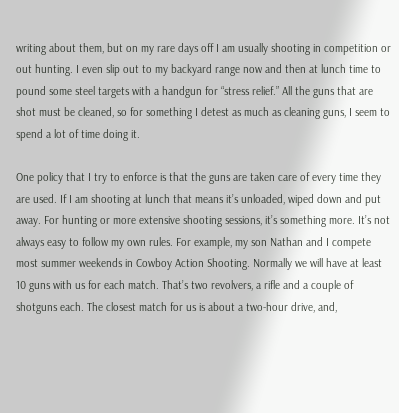writing about them, but on my rare days off I am usually shooting in competition or out hunting. I even slip out to my backyard range now and then at lunch time to pound some steel targets with a handgun for “stress relief.” All the guns that are shot must be cleaned, so for something I detest as much as cleaning guns, I seem to spend a lot of time doing it.

One policy that I try to enforce is that the guns are taken care of every time they are used. If I am shooting at lunch that means it’s unloaded, wiped down and put away. For hunting or more extensive shooting sessions, it’s something more. It’s not always easy to follow my own rules. For example, my son Nathan and I compete most summer weekends in Cowboy Action Shooting. Normally we will have at least 10 guns with us for each match. That’s two revolvers, a rifle and a couple of shotguns each. The closest match for us is about a two-hour drive, and,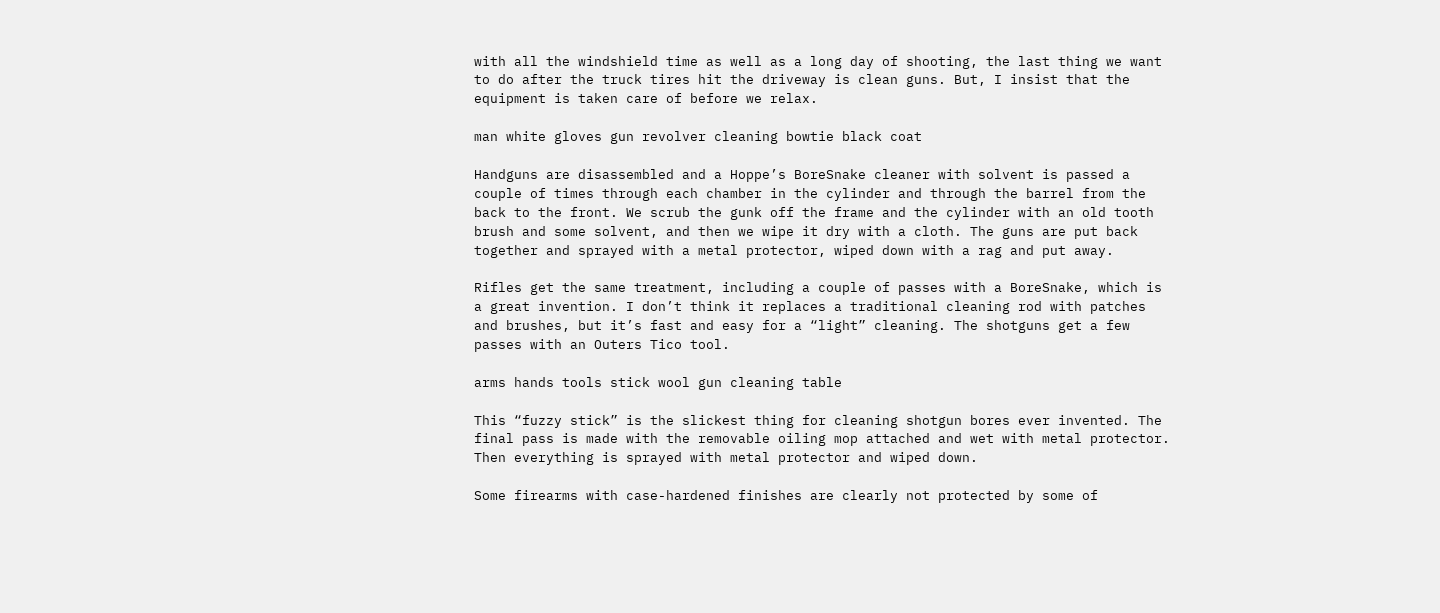with all the windshield time as well as a long day of shooting, the last thing we want to do after the truck tires hit the driveway is clean guns. But, I insist that the equipment is taken care of before we relax.

man white gloves gun revolver cleaning bowtie black coat

Handguns are disassembled and a Hoppe’s BoreSnake cleaner with solvent is passed a couple of times through each chamber in the cylinder and through the barrel from the back to the front. We scrub the gunk off the frame and the cylinder with an old tooth brush and some solvent, and then we wipe it dry with a cloth. The guns are put back together and sprayed with a metal protector, wiped down with a rag and put away.

Rifles get the same treatment, including a couple of passes with a BoreSnake, which is a great invention. I don’t think it replaces a traditional cleaning rod with patches and brushes, but it’s fast and easy for a “light” cleaning. The shotguns get a few passes with an Outers Tico tool.

arms hands tools stick wool gun cleaning table

This “fuzzy stick” is the slickest thing for cleaning shotgun bores ever invented. The final pass is made with the removable oiling mop attached and wet with metal protector. Then everything is sprayed with metal protector and wiped down.

Some firearms with case-hardened finishes are clearly not protected by some of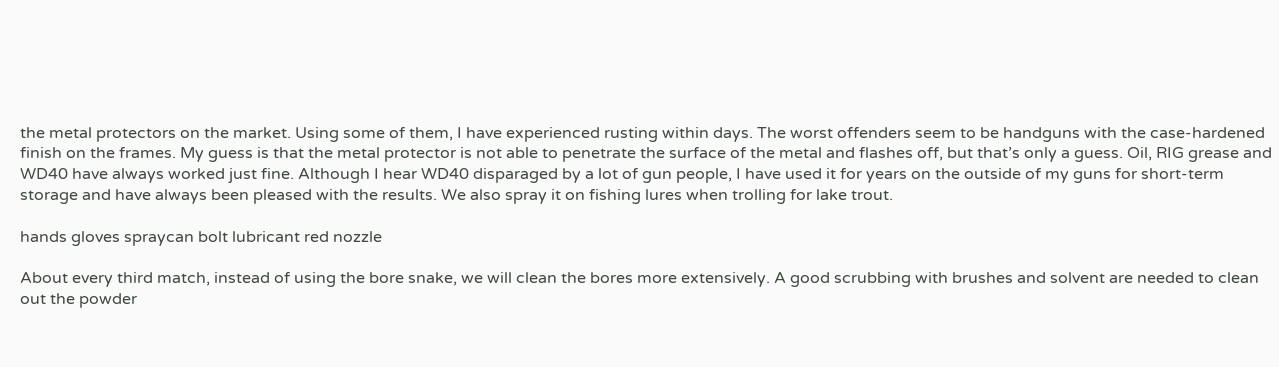the metal protectors on the market. Using some of them, I have experienced rusting within days. The worst offenders seem to be handguns with the case-hardened finish on the frames. My guess is that the metal protector is not able to penetrate the surface of the metal and flashes off, but that’s only a guess. Oil, RIG grease and WD40 have always worked just fine. Although I hear WD40 disparaged by a lot of gun people, I have used it for years on the outside of my guns for short-term storage and have always been pleased with the results. We also spray it on fishing lures when trolling for lake trout.

hands gloves spraycan bolt lubricant red nozzle

About every third match, instead of using the bore snake, we will clean the bores more extensively. A good scrubbing with brushes and solvent are needed to clean out the powder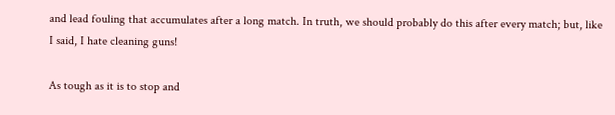and lead fouling that accumulates after a long match. In truth, we should probably do this after every match; but, like I said, I hate cleaning guns!

As tough as it is to stop and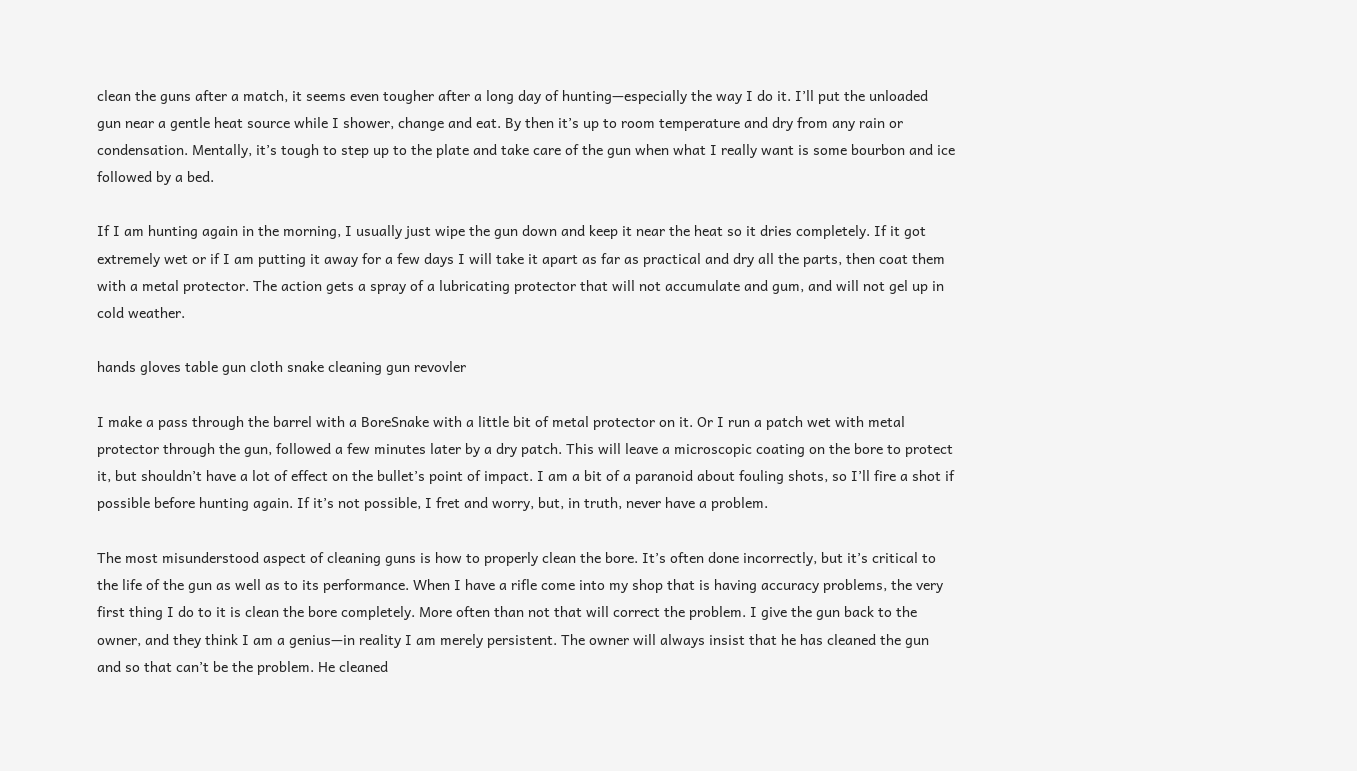clean the guns after a match, it seems even tougher after a long day of hunting—especially the way I do it. I’ll put the unloaded gun near a gentle heat source while I shower, change and eat. By then it’s up to room temperature and dry from any rain or condensation. Mentally, it’s tough to step up to the plate and take care of the gun when what I really want is some bourbon and ice followed by a bed.

If I am hunting again in the morning, I usually just wipe the gun down and keep it near the heat so it dries completely. If it got extremely wet or if I am putting it away for a few days I will take it apart as far as practical and dry all the parts, then coat them with a metal protector. The action gets a spray of a lubricating protector that will not accumulate and gum, and will not gel up in cold weather.

hands gloves table gun cloth snake cleaning gun revovler

I make a pass through the barrel with a BoreSnake with a little bit of metal protector on it. Or I run a patch wet with metal protector through the gun, followed a few minutes later by a dry patch. This will leave a microscopic coating on the bore to protect it, but shouldn’t have a lot of effect on the bullet’s point of impact. I am a bit of a paranoid about fouling shots, so I’ll fire a shot if possible before hunting again. If it’s not possible, I fret and worry, but, in truth, never have a problem.

The most misunderstood aspect of cleaning guns is how to properly clean the bore. It’s often done incorrectly, but it’s critical to the life of the gun as well as to its performance. When I have a rifle come into my shop that is having accuracy problems, the very first thing I do to it is clean the bore completely. More often than not that will correct the problem. I give the gun back to the owner, and they think I am a genius—in reality I am merely persistent. The owner will always insist that he has cleaned the gun and so that can’t be the problem. He cleaned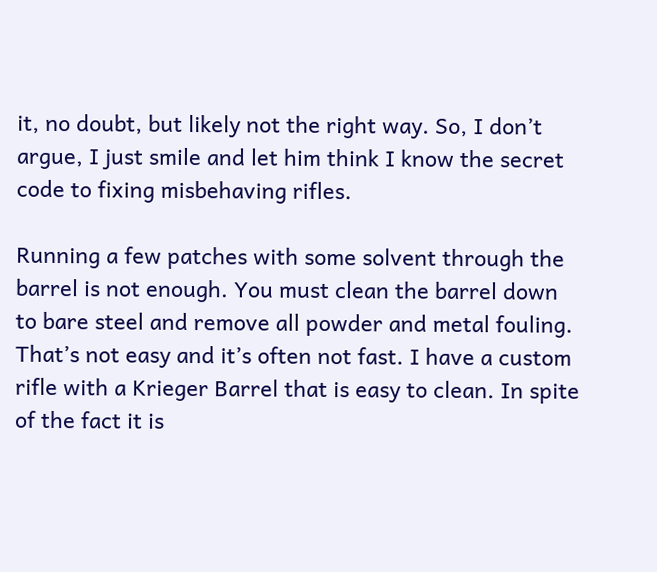it, no doubt, but likely not the right way. So, I don’t argue, I just smile and let him think I know the secret code to fixing misbehaving rifles.

Running a few patches with some solvent through the barrel is not enough. You must clean the barrel down to bare steel and remove all powder and metal fouling. That’s not easy and it’s often not fast. I have a custom rifle with a Krieger Barrel that is easy to clean. In spite of the fact it is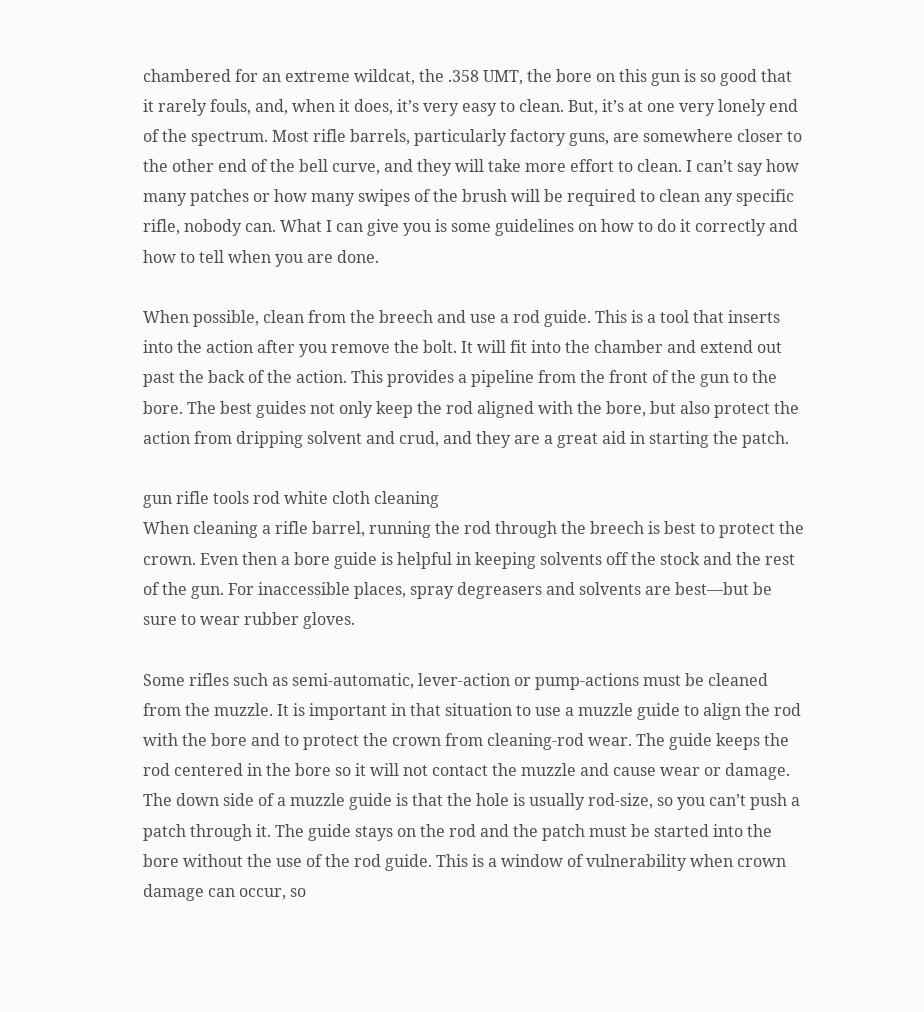chambered for an extreme wildcat, the .358 UMT, the bore on this gun is so good that it rarely fouls, and, when it does, it’s very easy to clean. But, it’s at one very lonely end of the spectrum. Most rifle barrels, particularly factory guns, are somewhere closer to the other end of the bell curve, and they will take more effort to clean. I can’t say how many patches or how many swipes of the brush will be required to clean any specific rifle, nobody can. What I can give you is some guidelines on how to do it correctly and how to tell when you are done.

When possible, clean from the breech and use a rod guide. This is a tool that inserts into the action after you remove the bolt. It will fit into the chamber and extend out past the back of the action. This provides a pipeline from the front of the gun to the bore. The best guides not only keep the rod aligned with the bore, but also protect the action from dripping solvent and crud, and they are a great aid in starting the patch.

gun rifle tools rod white cloth cleaning
When cleaning a rifle barrel, running the rod through the breech is best to protect the crown. Even then a bore guide is helpful in keeping solvents off the stock and the rest of the gun. For inaccessible places, spray degreasers and solvents are best—but be sure to wear rubber gloves.

Some rifles such as semi-automatic, lever-action or pump-actions must be cleaned from the muzzle. It is important in that situation to use a muzzle guide to align the rod with the bore and to protect the crown from cleaning-rod wear. The guide keeps the rod centered in the bore so it will not contact the muzzle and cause wear or damage. The down side of a muzzle guide is that the hole is usually rod-size, so you can’t push a patch through it. The guide stays on the rod and the patch must be started into the bore without the use of the rod guide. This is a window of vulnerability when crown damage can occur, so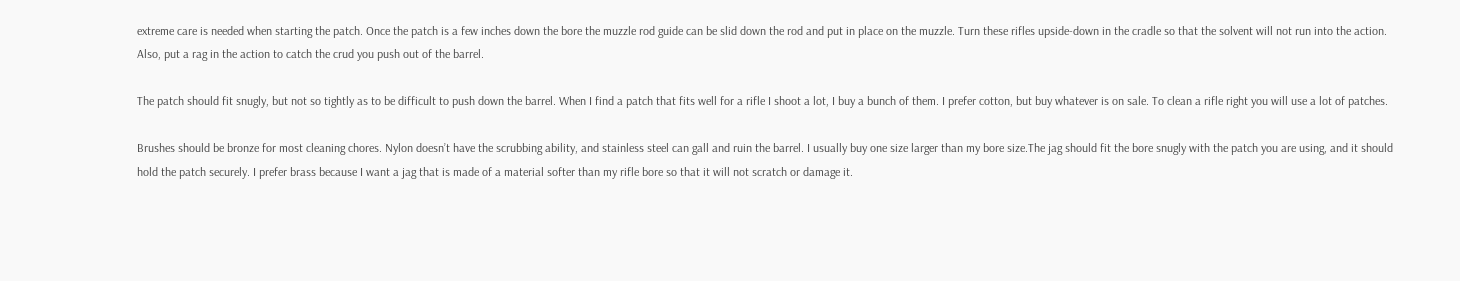extreme care is needed when starting the patch. Once the patch is a few inches down the bore the muzzle rod guide can be slid down the rod and put in place on the muzzle. Turn these rifles upside-down in the cradle so that the solvent will not run into the action. Also, put a rag in the action to catch the crud you push out of the barrel.

The patch should fit snugly, but not so tightly as to be difficult to push down the barrel. When I find a patch that fits well for a rifle I shoot a lot, I buy a bunch of them. I prefer cotton, but buy whatever is on sale. To clean a rifle right you will use a lot of patches.

Brushes should be bronze for most cleaning chores. Nylon doesn’t have the scrubbing ability, and stainless steel can gall and ruin the barrel. I usually buy one size larger than my bore size.The jag should fit the bore snugly with the patch you are using, and it should hold the patch securely. I prefer brass because I want a jag that is made of a material softer than my rifle bore so that it will not scratch or damage it.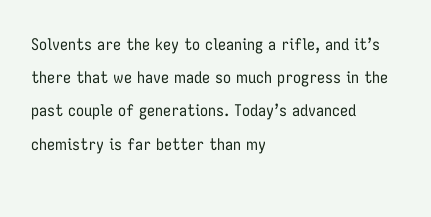Solvents are the key to cleaning a rifle, and it’s there that we have made so much progress in the past couple of generations. Today’s advanced chemistry is far better than my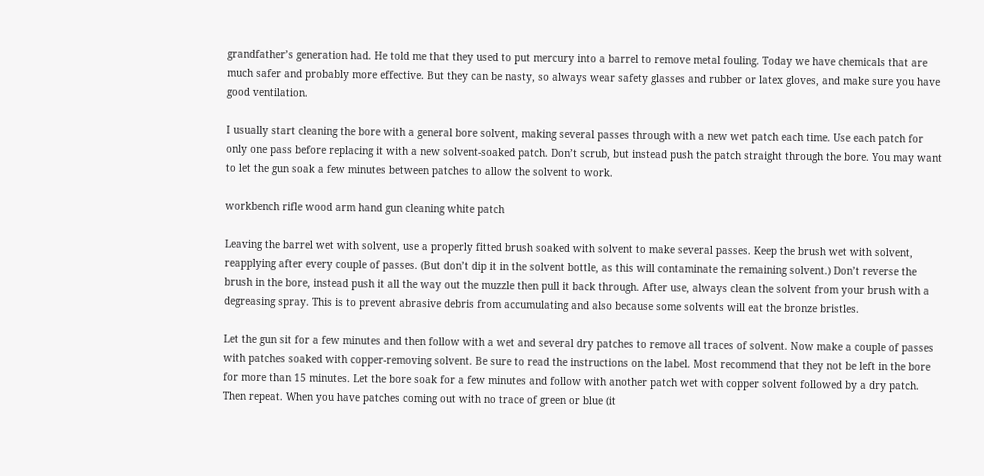grandfather’s generation had. He told me that they used to put mercury into a barrel to remove metal fouling. Today we have chemicals that are much safer and probably more effective. But they can be nasty, so always wear safety glasses and rubber or latex gloves, and make sure you have good ventilation.

I usually start cleaning the bore with a general bore solvent, making several passes through with a new wet patch each time. Use each patch for only one pass before replacing it with a new solvent-soaked patch. Don’t scrub, but instead push the patch straight through the bore. You may want to let the gun soak a few minutes between patches to allow the solvent to work.

workbench rifle wood arm hand gun cleaning white patch

Leaving the barrel wet with solvent, use a properly fitted brush soaked with solvent to make several passes. Keep the brush wet with solvent, reapplying after every couple of passes. (But don’t dip it in the solvent bottle, as this will contaminate the remaining solvent.) Don’t reverse the brush in the bore, instead push it all the way out the muzzle then pull it back through. After use, always clean the solvent from your brush with a degreasing spray. This is to prevent abrasive debris from accumulating and also because some solvents will eat the bronze bristles.

Let the gun sit for a few minutes and then follow with a wet and several dry patches to remove all traces of solvent. Now make a couple of passes with patches soaked with copper-removing solvent. Be sure to read the instructions on the label. Most recommend that they not be left in the bore for more than 15 minutes. Let the bore soak for a few minutes and follow with another patch wet with copper solvent followed by a dry patch. Then repeat. When you have patches coming out with no trace of green or blue (it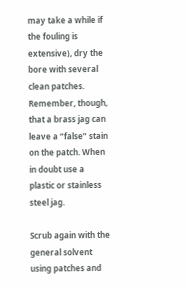may take a while if the fouling is extensive), dry the bore with several clean patches. Remember, though, that a brass jag can leave a “false” stain on the patch. When in doubt use a plastic or stainless steel jag.

Scrub again with the general solvent using patches and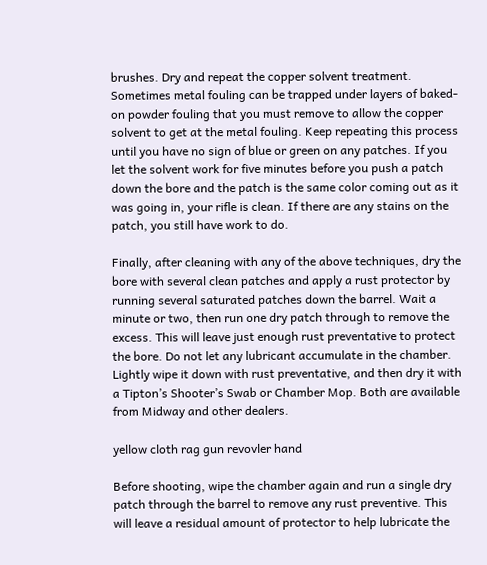brushes. Dry and repeat the copper solvent treatment. Sometimes metal fouling can be trapped under layers of baked-on powder fouling that you must remove to allow the copper solvent to get at the metal fouling. Keep repeating this process until you have no sign of blue or green on any patches. If you let the solvent work for five minutes before you push a patch down the bore and the patch is the same color coming out as it was going in, your rifle is clean. If there are any stains on the patch, you still have work to do.

Finally, after cleaning with any of the above techniques, dry the bore with several clean patches and apply a rust protector by running several saturated patches down the barrel. Wait a minute or two, then run one dry patch through to remove the excess. This will leave just enough rust preventative to protect the bore. Do not let any lubricant accumulate in the chamber. Lightly wipe it down with rust preventative, and then dry it with a Tipton’s Shooter’s Swab or Chamber Mop. Both are available from Midway and other dealers.

yellow cloth rag gun revovler hand

Before shooting, wipe the chamber again and run a single dry patch through the barrel to remove any rust preventive. This will leave a residual amount of protector to help lubricate the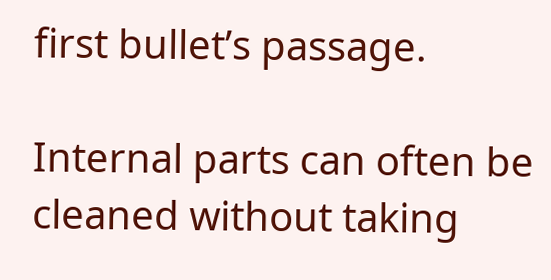first bullet’s passage.

Internal parts can often be cleaned without taking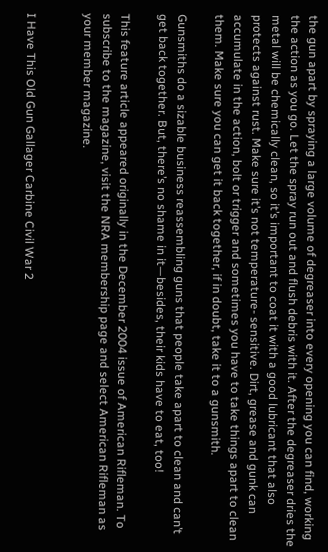the gun apart by spraying a large volume of degreaser into every opening you can find, working the action as you go. Let the spray run out and flush debris with it. After the degreaser dries the metal will be chemically clean, so it’s important to coat it with a good lubricant that also protects against rust. Make sure it’s not temperature- sensitive. Dirt, grease and gunk can accumulate in the action, bolt or trigger and sometimes you have to take things apart to clean them. Make sure you can get it back together, if in doubt, take it to a gunsmith.

Gunsmiths do a sizable business reassembling guns that people take apart to clean and can’t get back together. But, there’s no shame in it—besides, their kids have to eat, too!

This feature article appeared originally in the December 2004 issue of American Rifleman. To subscribe to the magazine, visit the NRA membership page and select American Rifleman as your member magazine.


I Have This Old Gun Gallager Carbine Civil War 2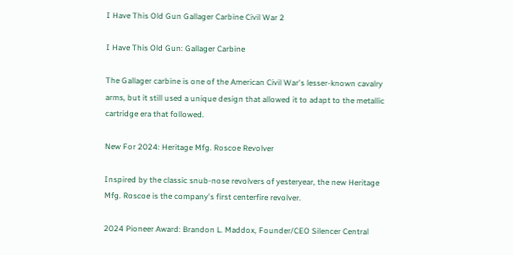I Have This Old Gun Gallager Carbine Civil War 2

I Have This Old Gun: Gallager Carbine

The Gallager carbine is one of the American Civil War's lesser-known cavalry arms, but it still used a unique design that allowed it to adapt to the metallic cartridge era that followed.

New For 2024: Heritage Mfg. Roscoe Revolver

Inspired by the classic snub-nose revolvers of yesteryear, the new Heritage Mfg. Roscoe is the company's first centerfire revolver.

2024 Pioneer Award: Brandon L. Maddox, Founder/CEO Silencer Central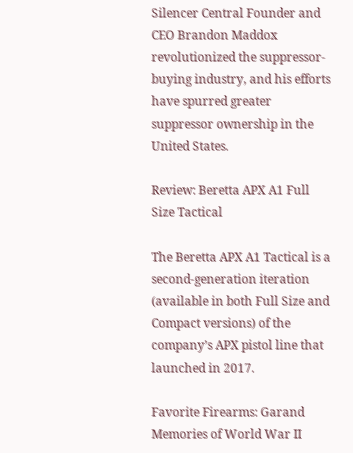Silencer Central Founder and CEO Brandon Maddox revolutionized the suppressor-buying industry, and his efforts have spurred greater suppressor ownership in the United States.

Review: Beretta APX A1 Full Size Tactical

The Beretta APX A1 Tactical is a second-generation iteration (available in both Full Size and Compact versions) of the company’s APX pistol line that launched in 2017.

Favorite Firearms: Garand Memories of World War II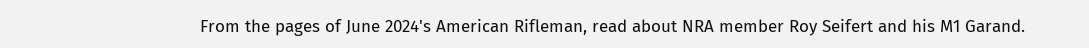From the pages of June 2024's American Rifleman, read about NRA member Roy Seifert and his M1 Garand.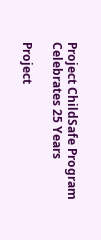Project ChildSafe Program Celebrates 25 Years

Project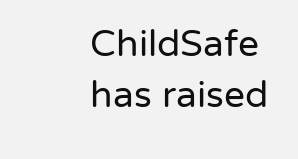ChildSafe has raised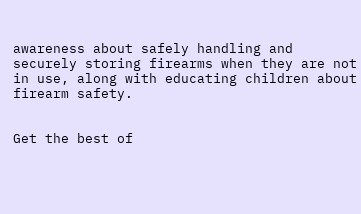awareness about safely handling and securely storing firearms when they are not in use, along with educating children about firearm safety.


Get the best of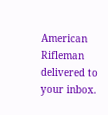American Rifleman delivered to your inbox.